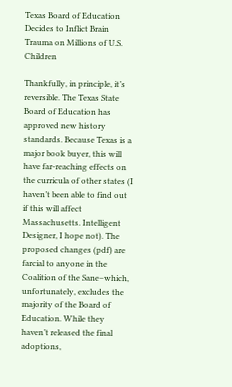Texas Board of Education Decides to Inflict Brain Trauma on Millions of U.S. Children

Thankfully, in principle, it’s reversible. The Texas State Board of Education has approved new history standards. Because Texas is a major book buyer, this will have far-reaching effects on the curricula of other states (I haven’t been able to find out if this will affect Massachusetts. Intelligent Designer, I hope not). The proposed changes (pdf) are farcial to anyone in the Coalition of the Sane–which, unfortunately, excludes the majority of the Board of Education. While they haven’t released the final adoptions,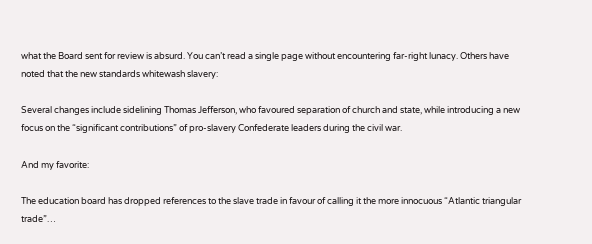what the Board sent for review is absurd. You can’t read a single page without encountering far-right lunacy. Others have noted that the new standards whitewash slavery:

Several changes include sidelining Thomas Jefferson, who favoured separation of church and state, while introducing a new focus on the “significant contributions” of pro-slavery Confederate leaders during the civil war.

And my favorite:

The education board has dropped references to the slave trade in favour of calling it the more innocuous “Atlantic triangular trade”…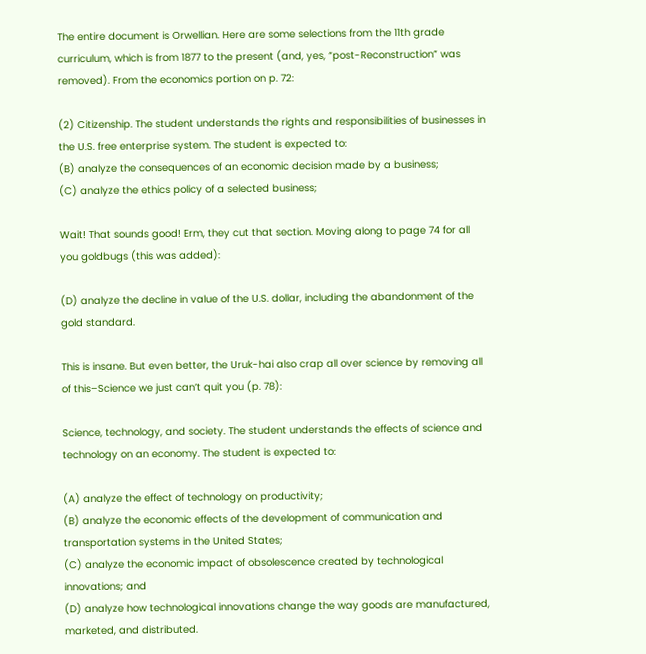The entire document is Orwellian. Here are some selections from the 11th grade curriculum, which is from 1877 to the present (and, yes, “post-Reconstruction” was removed). From the economics portion on p. 72:

(2) Citizenship. The student understands the rights and responsibilities of businesses in the U.S. free enterprise system. The student is expected to:
(B) analyze the consequences of an economic decision made by a business;
(C) analyze the ethics policy of a selected business;

Wait! That sounds good! Erm, they cut that section. Moving along to page 74 for all you goldbugs (this was added):

(D) analyze the decline in value of the U.S. dollar, including the abandonment of the gold standard.

This is insane. But even better, the Uruk-hai also crap all over science by removing all of this–Science we just can’t quit you (p. 78):

Science, technology, and society. The student understands the effects of science and technology on an economy. The student is expected to:

(A) analyze the effect of technology on productivity;
(B) analyze the economic effects of the development of communication and transportation systems in the United States;
(C) analyze the economic impact of obsolescence created by technological innovations; and
(D) analyze how technological innovations change the way goods are manufactured, marketed, and distributed.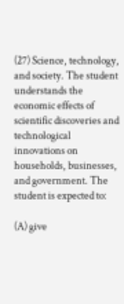(27) Science, technology, and society. The student understands the economic effects of scientific discoveries and technological innovations on households, businesses, and government. The student is expected to:

(A) give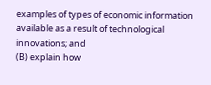examples of types of economic information available as a result of technological innovations; and
(B) explain how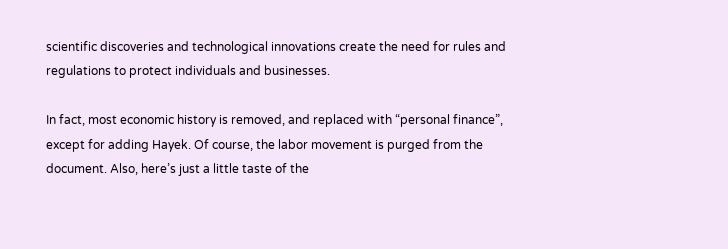scientific discoveries and technological innovations create the need for rules and regulations to protect individuals and businesses.

In fact, most economic history is removed, and replaced with “personal finance”, except for adding Hayek. Of course, the labor movement is purged from the document. Also, here’s just a little taste of the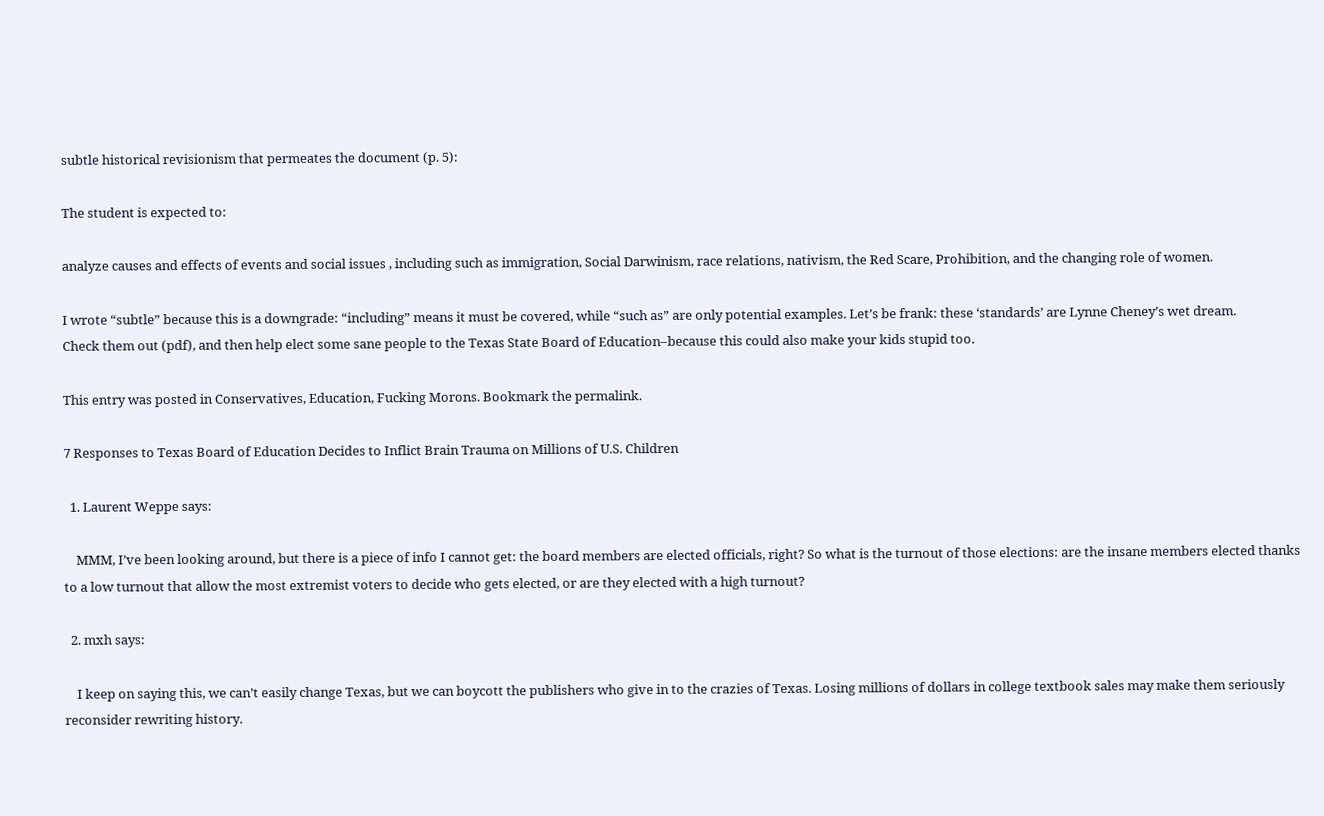subtle historical revisionism that permeates the document (p. 5):

The student is expected to:

analyze causes and effects of events and social issues , including such as immigration, Social Darwinism, race relations, nativism, the Red Scare, Prohibition, and the changing role of women.

I wrote “subtle” because this is a downgrade: “including” means it must be covered, while “such as” are only potential examples. Let’s be frank: these ‘standards’ are Lynne Cheney’s wet dream.
Check them out (pdf), and then help elect some sane people to the Texas State Board of Education–because this could also make your kids stupid too.

This entry was posted in Conservatives, Education, Fucking Morons. Bookmark the permalink.

7 Responses to Texas Board of Education Decides to Inflict Brain Trauma on Millions of U.S. Children

  1. Laurent Weppe says:

    MMM, I’ve been looking around, but there is a piece of info I cannot get: the board members are elected officials, right? So what is the turnout of those elections: are the insane members elected thanks to a low turnout that allow the most extremist voters to decide who gets elected, or are they elected with a high turnout?

  2. mxh says:

    I keep on saying this, we can’t easily change Texas, but we can boycott the publishers who give in to the crazies of Texas. Losing millions of dollars in college textbook sales may make them seriously reconsider rewriting history.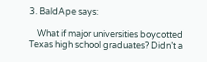3. BaldApe says:

    What if major universities boycotted Texas high school graduates? Didn’t a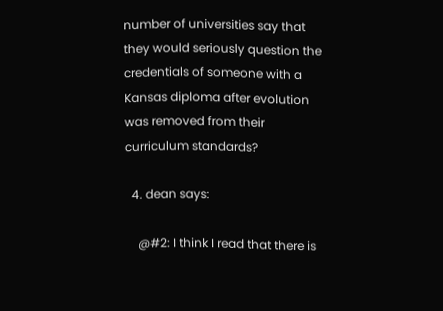number of universities say that they would seriously question the credentials of someone with a Kansas diploma after evolution was removed from their curriculum standards?

  4. dean says:

    @#2: I think I read that there is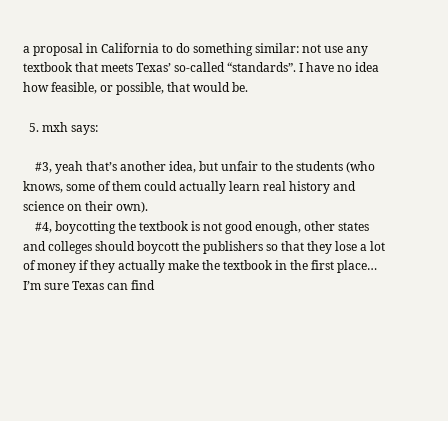a proposal in California to do something similar: not use any textbook that meets Texas’ so-called “standards”. I have no idea how feasible, or possible, that would be.

  5. mxh says:

    #3, yeah that’s another idea, but unfair to the students (who knows, some of them could actually learn real history and science on their own).
    #4, boycotting the textbook is not good enough, other states and colleges should boycott the publishers so that they lose a lot of money if they actually make the textbook in the first place… I’m sure Texas can find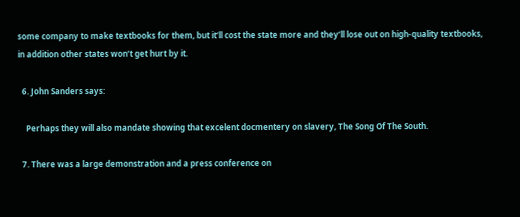some company to make textbooks for them, but it’ll cost the state more and they’ll lose out on high-quality textbooks, in addition other states won’t get hurt by it.

  6. John Sanders says:

    Perhaps they will also mandate showing that excelent docmentery on slavery, The Song Of The South.

  7. There was a large demonstration and a press conference on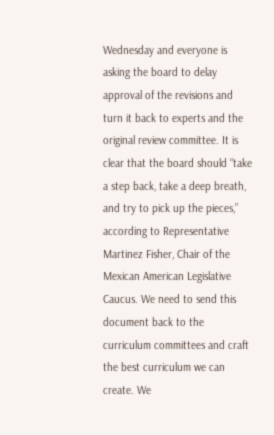Wednesday and everyone is asking the board to delay approval of the revisions and turn it back to experts and the original review committee. It is clear that the board should “take a step back, take a deep breath, and try to pick up the pieces,” according to Representative Martinez Fisher, Chair of the Mexican American Legislative Caucus. We need to send this document back to the curriculum committees and craft the best curriculum we can create. We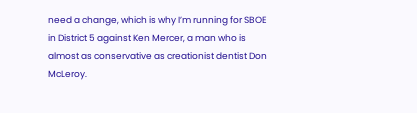need a change, which is why I’m running for SBOE in District 5 against Ken Mercer, a man who is almost as conservative as creationist dentist Don McLeroy.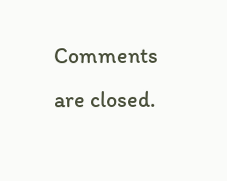Comments are closed.